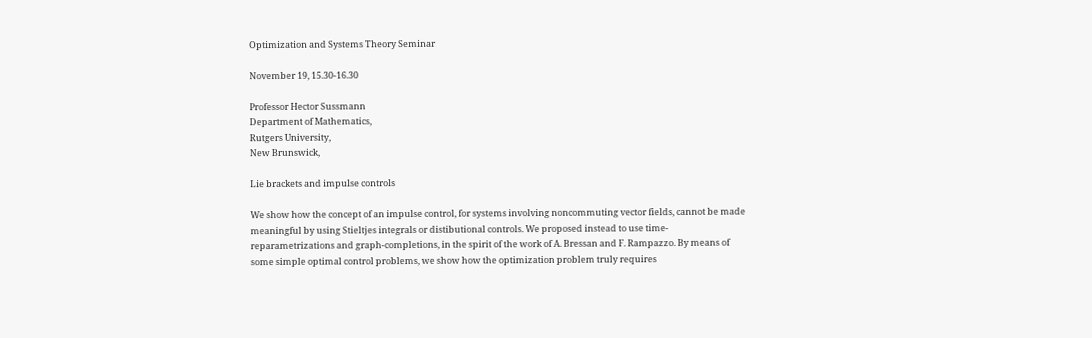Optimization and Systems Theory Seminar

November 19, 15.30-16.30

Professor Hector Sussmann
Department of Mathematics,
Rutgers University,
New Brunswick,

Lie brackets and impulse controls

We show how the concept of an impulse control, for systems involving noncommuting vector fields, cannot be made meaningful by using Stieltjes integrals or distibutional controls. We proposed instead to use time-reparametrizations and graph-completions, in the spirit of the work of A. Bressan and F. Rampazzo. By means of some simple optimal control problems, we show how the optimization problem truly requires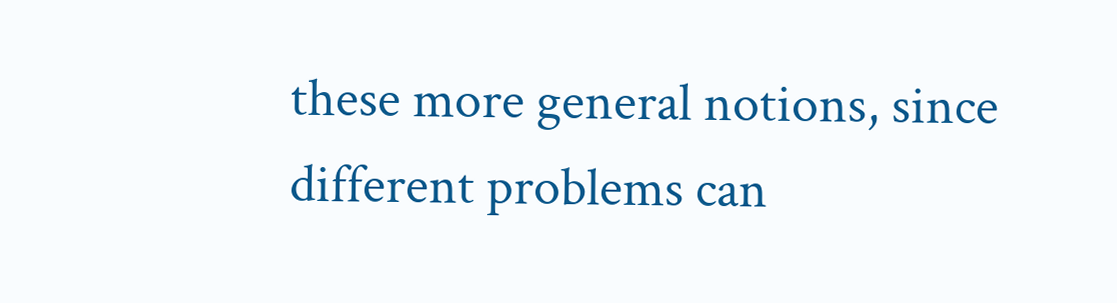these more general notions, since different problems can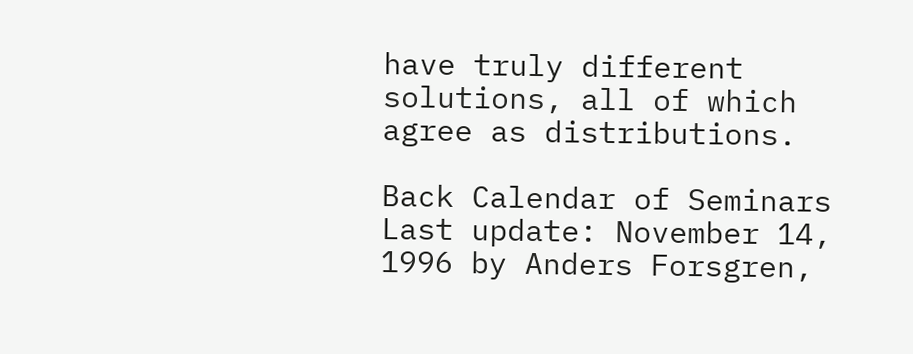have truly different solutions, all of which agree as distributions.

Back Calendar of Seminars
Last update: November 14, 1996 by Anders Forsgren,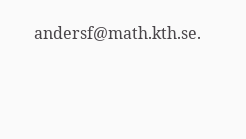andersf@math.kth.se.